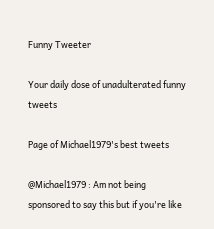Funny Tweeter

Your daily dose of unadulterated funny tweets

Page of Michael1979's best tweets

@Michael1979 : Am not being sponsored to say this but if you're like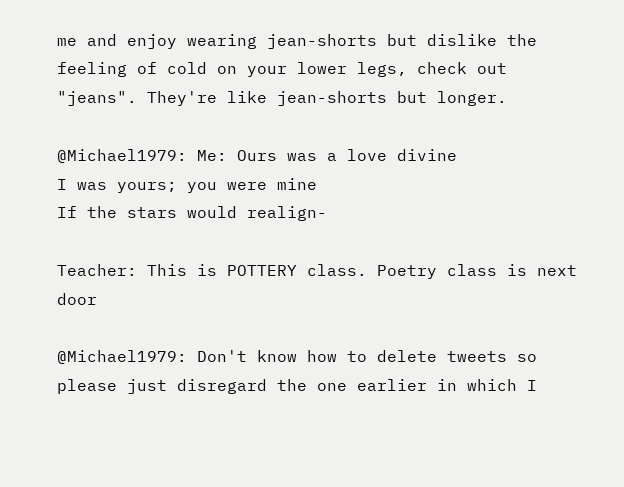me and enjoy wearing jean-shorts but dislike the feeling of cold on your lower legs, check out "jeans". They're like jean-shorts but longer.

@Michael1979: Me: Ours was a love divine
I was yours; you were mine
If the stars would realign-

Teacher: This is POTTERY class. Poetry class is next door

@Michael1979: Don't know how to delete tweets so please just disregard the one earlier in which I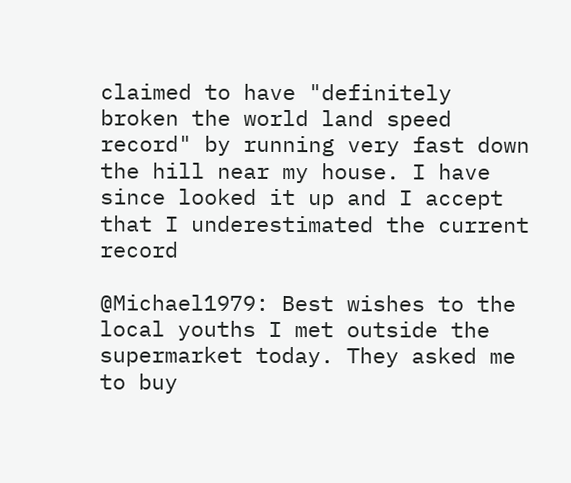claimed to have "definitely broken the world land speed record" by running very fast down the hill near my house. I have since looked it up and I accept that I underestimated the current record

@Michael1979: Best wishes to the local youths I met outside the supermarket today. They asked me to buy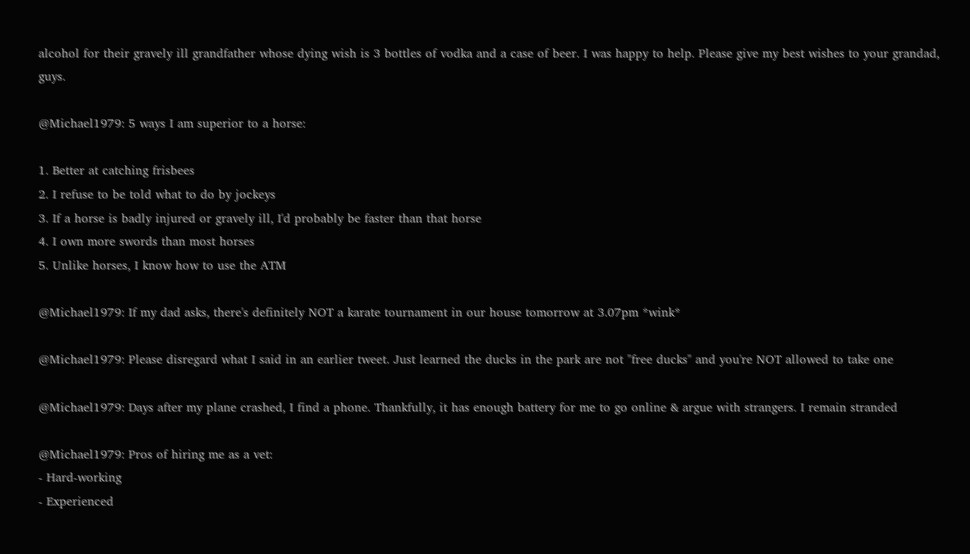alcohol for their gravely ill grandfather whose dying wish is 3 bottles of vodka and a case of beer. I was happy to help. Please give my best wishes to your grandad, guys.

@Michael1979: 5 ways I am superior to a horse:

1. Better at catching frisbees
2. I refuse to be told what to do by jockeys
3. If a horse is badly injured or gravely ill, I'd probably be faster than that horse
4. I own more swords than most horses
5. Unlike horses, I know how to use the ATM

@Michael1979: If my dad asks, there's definitely NOT a karate tournament in our house tomorrow at 3.07pm *wink*

@Michael1979: Please disregard what I said in an earlier tweet. Just learned the ducks in the park are not "free ducks" and you're NOT allowed to take one

@Michael1979: Days after my plane crashed, I find a phone. Thankfully, it has enough battery for me to go online & argue with strangers. I remain stranded

@Michael1979: Pros of hiring me as a vet:
- Hard-working
- Experienced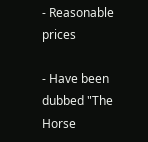- Reasonable prices

- Have been dubbed "The Horse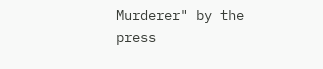Murderer" by the press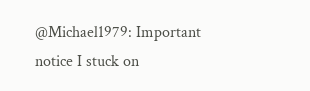@Michael1979: Important notice I stuck on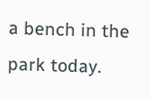a bench in the park today.